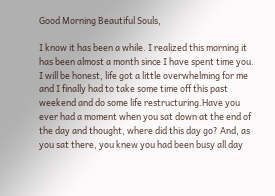Good Morning Beautiful Souls,

I know it has been a while. I realized this morning it has been almost a month since I have spent time you. I will be honest, life got a little overwhelming for me and I finally had to take some time off this past weekend and do some life restructuring.Have you ever had a moment when you sat down at the end of the day and thought, where did this day go? And, as you sat there, you knew you had been busy all day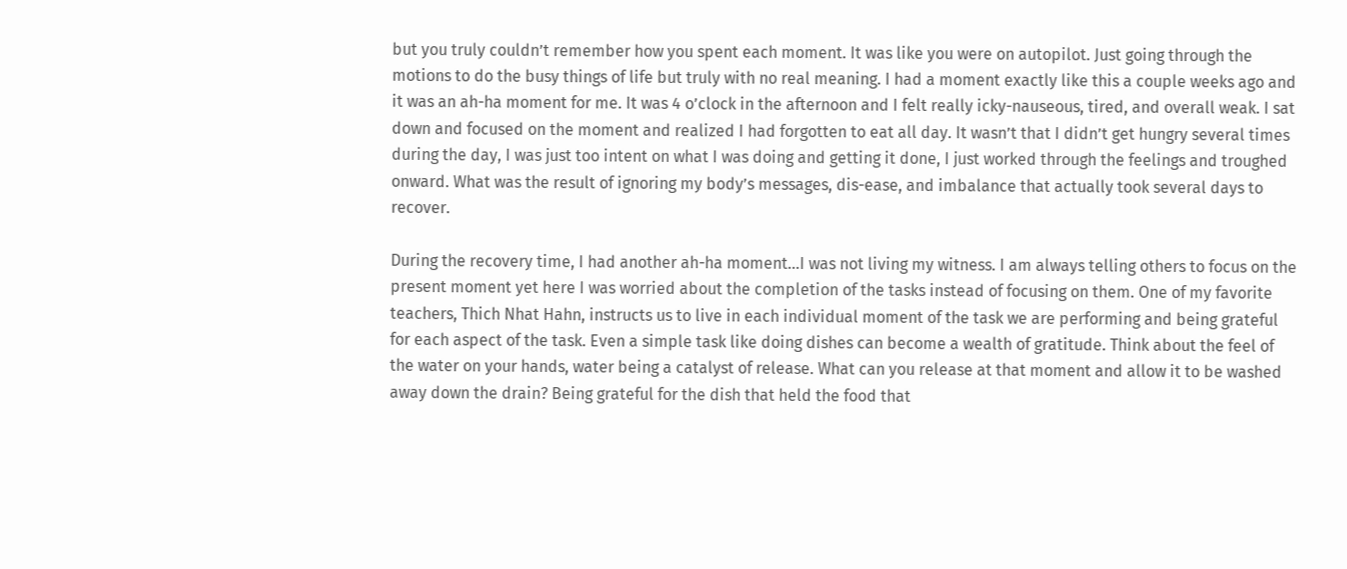but you truly couldn’t remember how you spent each moment. It was like you were on autopilot. Just going through the motions to do the busy things of life but truly with no real meaning. I had a moment exactly like this a couple weeks ago and it was an ah-ha moment for me. It was 4 o’clock in the afternoon and I felt really icky-nauseous, tired, and overall weak. I sat down and focused on the moment and realized I had forgotten to eat all day. It wasn’t that I didn’t get hungry several times during the day, I was just too intent on what I was doing and getting it done, I just worked through the feelings and troughed onward. What was the result of ignoring my body’s messages, dis-ease, and imbalance that actually took several days to recover.

During the recovery time, I had another ah-ha moment…I was not living my witness. I am always telling others to focus on the present moment yet here I was worried about the completion of the tasks instead of focusing on them. One of my favorite teachers, Thich Nhat Hahn, instructs us to live in each individual moment of the task we are performing and being grateful for each aspect of the task. Even a simple task like doing dishes can become a wealth of gratitude. Think about the feel of the water on your hands, water being a catalyst of release. What can you release at that moment and allow it to be washed away down the drain? Being grateful for the dish that held the food that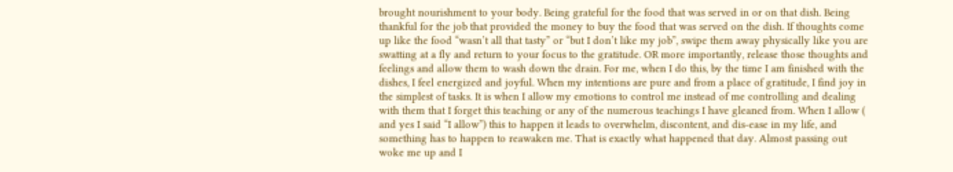brought nourishment to your body. Being grateful for the food that was served in or on that dish. Being thankful for the job that provided the money to buy the food that was served on the dish. If thoughts come up like the food “wasn’t all that tasty” or “but I don’t like my job”, swipe them away physically like you are swatting at a fly and return to your focus to the gratitude. OR more importantly, release those thoughts and feelings and allow them to wash down the drain. For me, when I do this, by the time I am finished with the dishes, I feel energized and joyful. When my intentions are pure and from a place of gratitude, I find joy in the simplest of tasks. It is when I allow my emotions to control me instead of me controlling and dealing with them that I forget this teaching or any of the numerous teachings I have gleaned from. When I allow ( and yes I said “I allow”) this to happen it leads to overwhelm, discontent, and dis-ease in my life, and something has to happen to reawaken me. That is exactly what happened that day. Almost passing out woke me up and I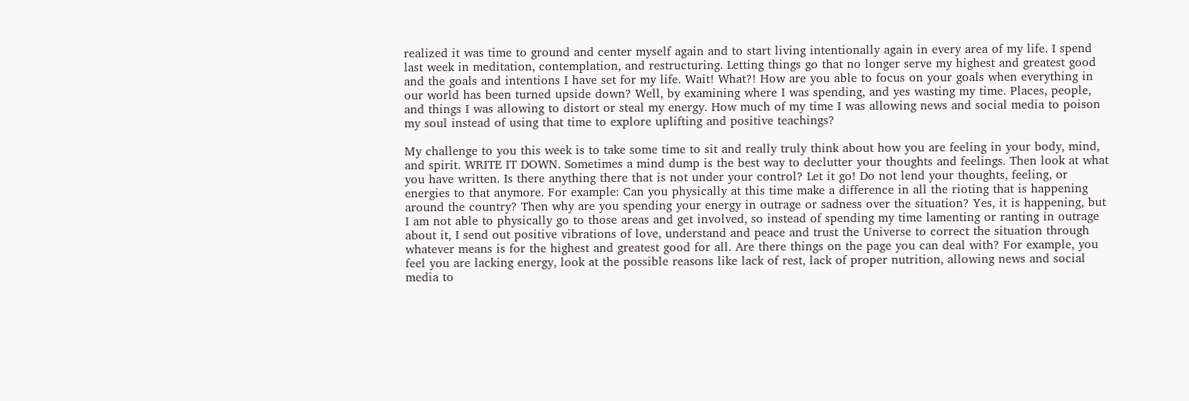realized it was time to ground and center myself again and to start living intentionally again in every area of my life. I spend last week in meditation, contemplation, and restructuring. Letting things go that no longer serve my highest and greatest good and the goals and intentions I have set for my life. Wait! What?! How are you able to focus on your goals when everything in our world has been turned upside down? Well, by examining where I was spending, and yes wasting my time. Places, people, and things I was allowing to distort or steal my energy. How much of my time I was allowing news and social media to poison my soul instead of using that time to explore uplifting and positive teachings?

My challenge to you this week is to take some time to sit and really truly think about how you are feeling in your body, mind, and spirit. WRITE IT DOWN. Sometimes a mind dump is the best way to declutter your thoughts and feelings. Then look at what you have written. Is there anything there that is not under your control? Let it go! Do not lend your thoughts, feeling, or energies to that anymore. For example: Can you physically at this time make a difference in all the rioting that is happening around the country? Then why are you spending your energy in outrage or sadness over the situation? Yes, it is happening, but I am not able to physically go to those areas and get involved, so instead of spending my time lamenting or ranting in outrage about it, I send out positive vibrations of love, understand and peace and trust the Universe to correct the situation through whatever means is for the highest and greatest good for all. Are there things on the page you can deal with? For example, you feel you are lacking energy, look at the possible reasons like lack of rest, lack of proper nutrition, allowing news and social media to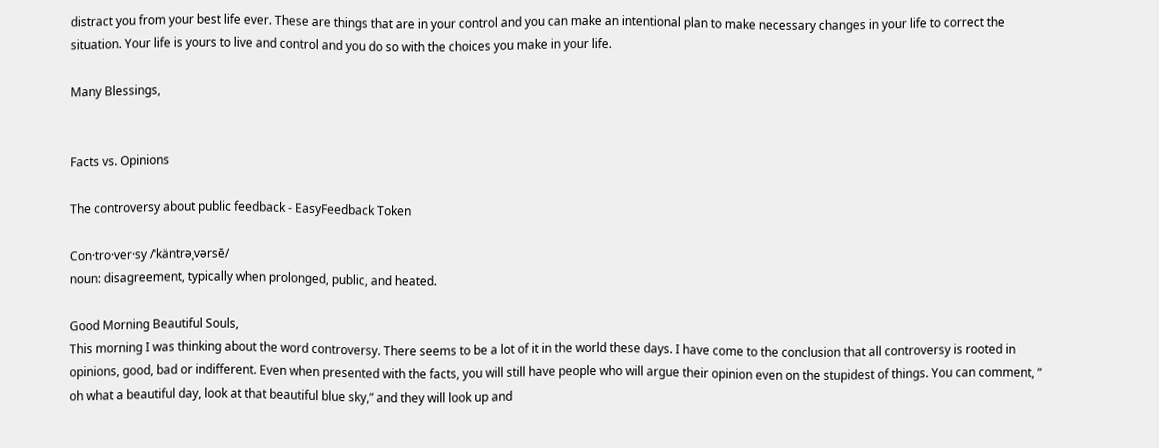distract you from your best life ever. These are things that are in your control and you can make an intentional plan to make necessary changes in your life to correct the situation. Your life is yours to live and control and you do so with the choices you make in your life.

Many Blessings,


Facts vs. Opinions

The controversy about public feedback - EasyFeedback Token

Con·tro·ver·sy /ˈkäntrəˌvərsē/
noun: disagreement, typically when prolonged, public, and heated.

Good Morning Beautiful Souls,
This morning I was thinking about the word controversy. There seems to be a lot of it in the world these days. I have come to the conclusion that all controversy is rooted in opinions, good, bad or indifferent. Even when presented with the facts, you will still have people who will argue their opinion even on the stupidest of things. You can comment, ” oh what a beautiful day, look at that beautiful blue sky,” and they will look up and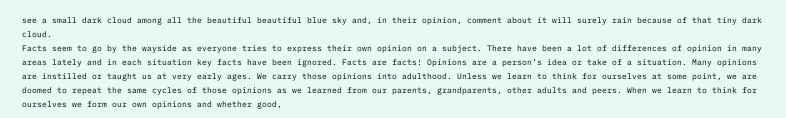see a small dark cloud among all the beautiful beautiful blue sky and, in their opinion, comment about it will surely rain because of that tiny dark cloud.
Facts seem to go by the wayside as everyone tries to express their own opinion on a subject. There have been a lot of differences of opinion in many areas lately and in each situation key facts have been ignored. Facts are facts! Opinions are a person’s idea or take of a situation. Many opinions are instilled or taught us at very early ages. We carry those opinions into adulthood. Unless we learn to think for ourselves at some point, we are doomed to repeat the same cycles of those opinions as we learned from our parents, grandparents, other adults and peers. When we learn to think for ourselves we form our own opinions and whether good,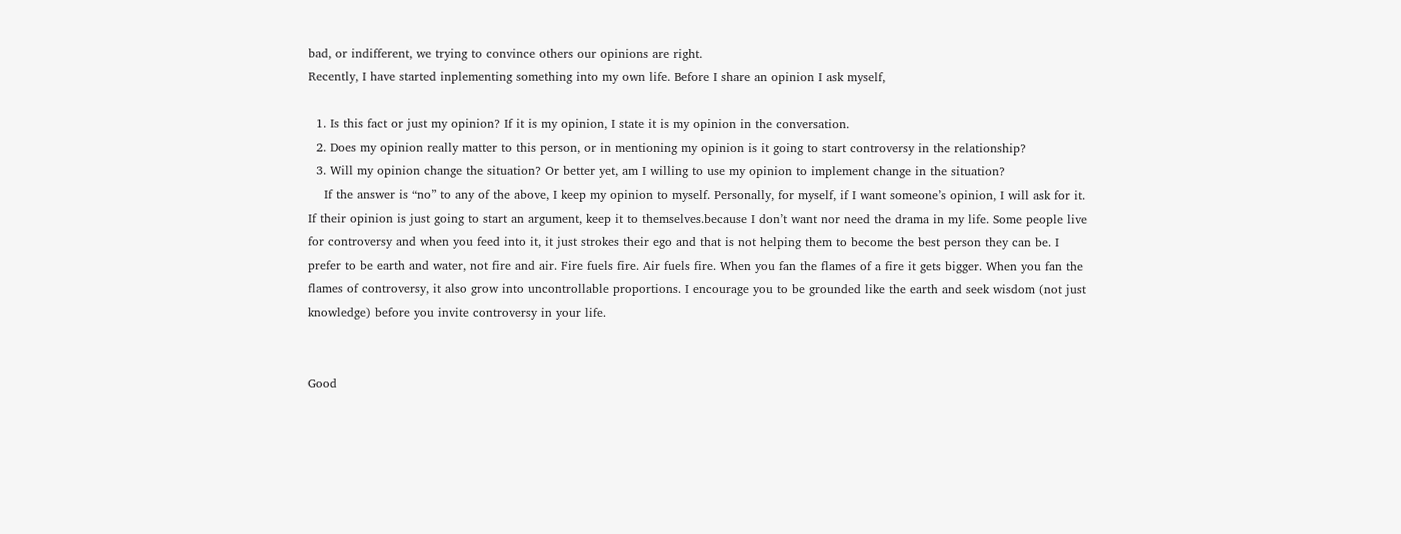bad, or indifferent, we trying to convince others our opinions are right.
Recently, I have started inplementing something into my own life. Before I share an opinion I ask myself,

  1. Is this fact or just my opinion? If it is my opinion, I state it is my opinion in the conversation.
  2. Does my opinion really matter to this person, or in mentioning my opinion is it going to start controversy in the relationship?
  3. Will my opinion change the situation? Or better yet, am I willing to use my opinion to implement change in the situation?
    If the answer is “no” to any of the above, I keep my opinion to myself. Personally, for myself, if I want someone’s opinion, I will ask for it. If their opinion is just going to start an argument, keep it to themselves.because I don’t want nor need the drama in my life. Some people live for controversy and when you feed into it, it just strokes their ego and that is not helping them to become the best person they can be. I prefer to be earth and water, not fire and air. Fire fuels fire. Air fuels fire. When you fan the flames of a fire it gets bigger. When you fan the flames of controversy, it also grow into uncontrollable proportions. I encourage you to be grounded like the earth and seek wisdom (not just knowledge) before you invite controversy in your life.


Good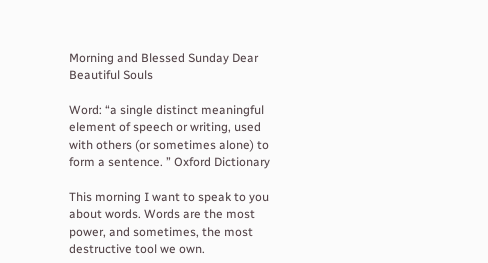Morning and Blessed Sunday Dear Beautiful Souls

Word: “a single distinct meaningful element of speech or writing, used with others (or sometimes alone) to form a sentence. ” Oxford Dictionary

This morning I want to speak to you about words. Words are the most power, and sometimes, the most destructive tool we own.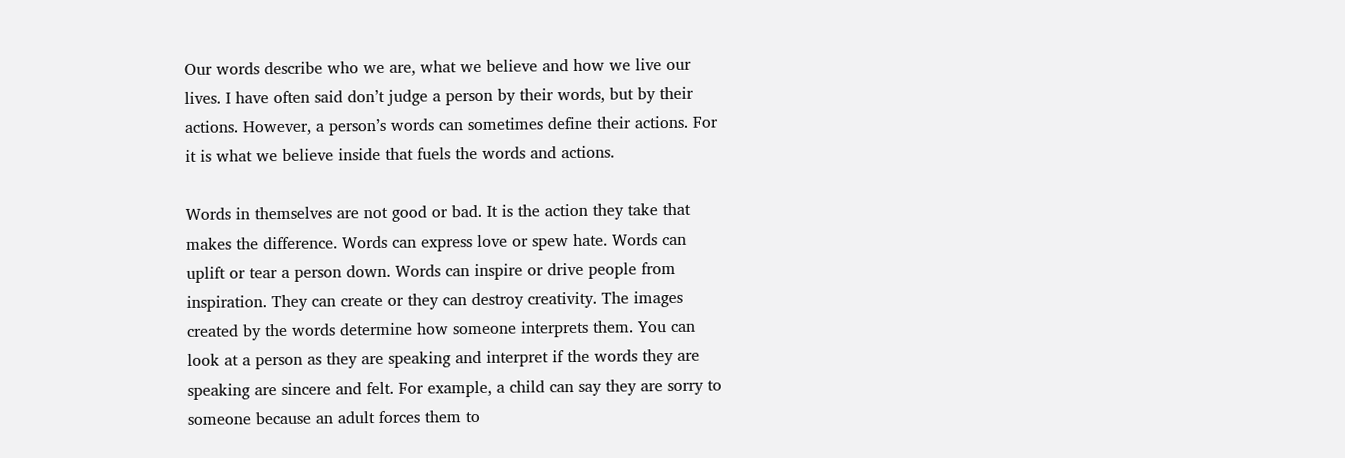Our words describe who we are, what we believe and how we live our lives. I have often said don’t judge a person by their words, but by their actions. However, a person’s words can sometimes define their actions. For it is what we believe inside that fuels the words and actions.

Words in themselves are not good or bad. It is the action they take that makes the difference. Words can express love or spew hate. Words can uplift or tear a person down. Words can inspire or drive people from inspiration. They can create or they can destroy creativity. The images created by the words determine how someone interprets them. You can look at a person as they are speaking and interpret if the words they are speaking are sincere and felt. For example, a child can say they are sorry to someone because an adult forces them to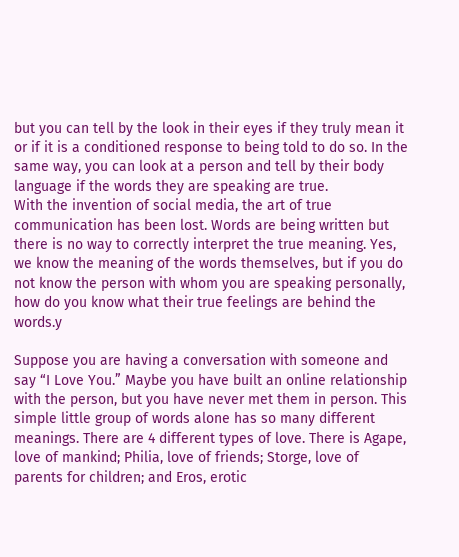but you can tell by the look in their eyes if they truly mean it or if it is a conditioned response to being told to do so. In the same way, you can look at a person and tell by their body language if the words they are speaking are true.
With the invention of social media, the art of true communication has been lost. Words are being written but there is no way to correctly interpret the true meaning. Yes, we know the meaning of the words themselves, but if you do not know the person with whom you are speaking personally, how do you know what their true feelings are behind the words.y

Suppose you are having a conversation with someone and say “I Love You.” Maybe you have built an online relationship with the person, but you have never met them in person. This simple little group of words alone has so many different meanings. There are 4 different types of love. There is Agape, love of mankind; Philia, love of friends; Storge, love of parents for children; and Eros, erotic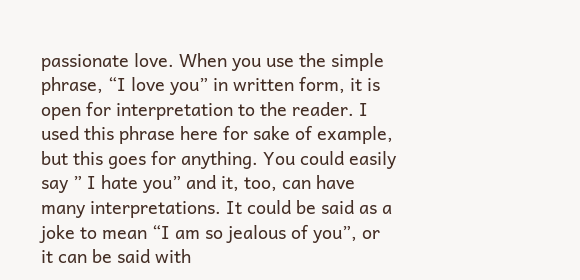passionate love. When you use the simple phrase, “I love you” in written form, it is open for interpretation to the reader. I used this phrase here for sake of example, but this goes for anything. You could easily say ” I hate you” and it, too, can have many interpretations. It could be said as a joke to mean “I am so jealous of you”, or it can be said with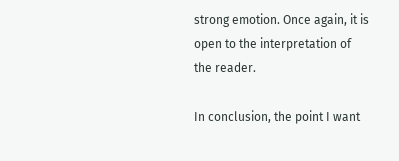strong emotion. Once again, it is open to the interpretation of the reader.

In conclusion, the point I want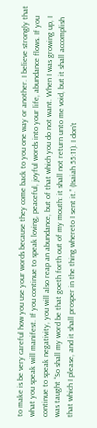to make is be very careful how you use your words because they come back to you one way or another. I believe strongly that what you speak will manifest. If you continue to speak loving, peaceful, joyful words into your life, abundance flows. If you continue to speak negativity, you will also reap an abundance, but of that which you do not want. When I was growing up, I was taught “So shall my word be that goeth forth out of my mouth: it shall not return unto me void, but it shall accomplish that which I please, and it shall prosper in the thing whereto I sent it.” (Isaiah 55:11). I don’t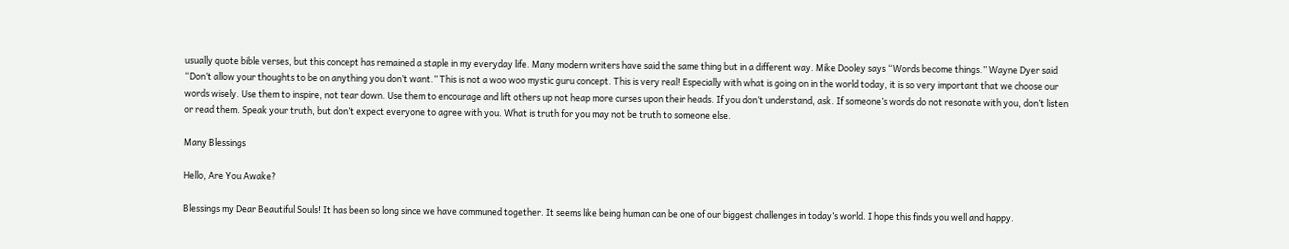usually quote bible verses, but this concept has remained a staple in my everyday life. Many modern writers have said the same thing but in a different way. Mike Dooley says “Words become things.” Wayne Dyer said “Don’t allow your thoughts to be on anything you don’t want.” This is not a woo woo mystic guru concept. This is very real! Especially with what is going on in the world today, it is so very important that we choose our words wisely. Use them to inspire, not tear down. Use them to encourage and lift others up not heap more curses upon their heads. If you don’t understand, ask. If someone’s words do not resonate with you, don’t listen or read them. Speak your truth, but don’t expect everyone to agree with you. What is truth for you may not be truth to someone else.

Many Blessings

Hello, Are You Awake?

Blessings my Dear Beautiful Souls! It has been so long since we have communed together. It seems like being human can be one of our biggest challenges in today’s world. I hope this finds you well and happy.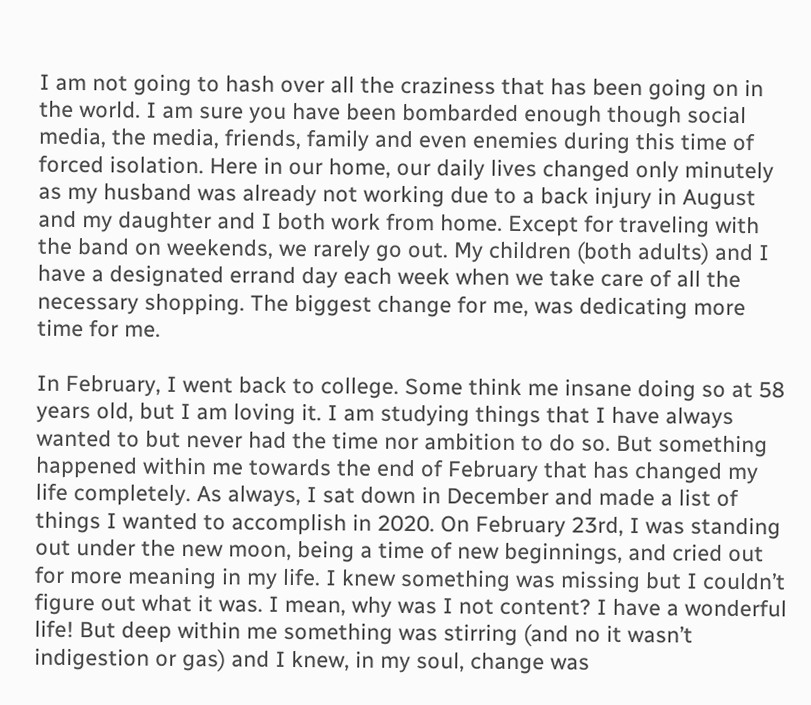I am not going to hash over all the craziness that has been going on in the world. I am sure you have been bombarded enough though social media, the media, friends, family and even enemies during this time of forced isolation. Here in our home, our daily lives changed only minutely as my husband was already not working due to a back injury in August and my daughter and I both work from home. Except for traveling with the band on weekends, we rarely go out. My children (both adults) and I have a designated errand day each week when we take care of all the necessary shopping. The biggest change for me, was dedicating more time for me.

In February, I went back to college. Some think me insane doing so at 58 years old, but I am loving it. I am studying things that I have always wanted to but never had the time nor ambition to do so. But something happened within me towards the end of February that has changed my life completely. As always, I sat down in December and made a list of things I wanted to accomplish in 2020. On February 23rd, I was standing out under the new moon, being a time of new beginnings, and cried out for more meaning in my life. I knew something was missing but I couldn’t figure out what it was. I mean, why was I not content? I have a wonderful life! But deep within me something was stirring (and no it wasn’t indigestion or gas) and I knew, in my soul, change was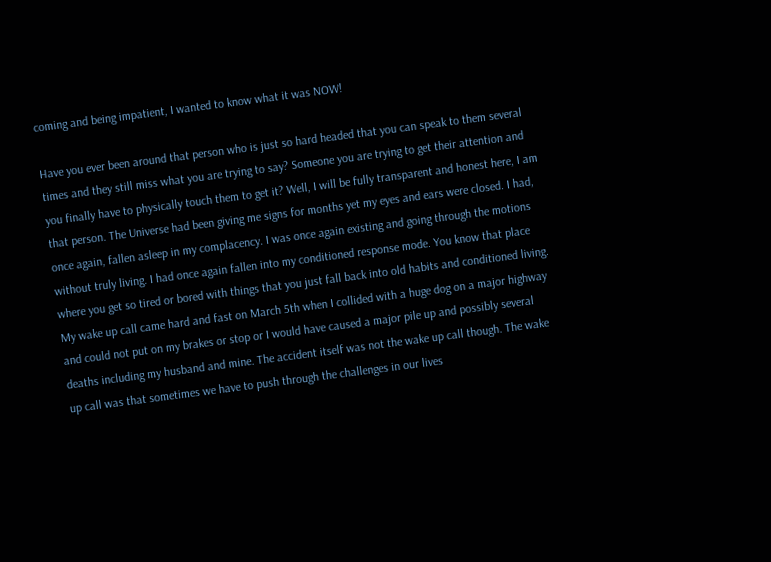coming and being impatient, I wanted to know what it was NOW!

Have you ever been around that person who is just so hard headed that you can speak to them several times and they still miss what you are trying to say? Someone you are trying to get their attention and you finally have to physically touch them to get it? Well, I will be fully transparent and honest here, I am that person. The Universe had been giving me signs for months yet my eyes and ears were closed. I had, once again, fallen asleep in my complacency. I was once again existing and going through the motions without truly living. I had once again fallen into my conditioned response mode. You know that place where you get so tired or bored with things that you just fall back into old habits and conditioned living. My wake up call came hard and fast on March 5th when I collided with a huge dog on a major highway and could not put on my brakes or stop or I would have caused a major pile up and possibly several deaths including my husband and mine. The accident itself was not the wake up call though. The wake up call was that sometimes we have to push through the challenges in our lives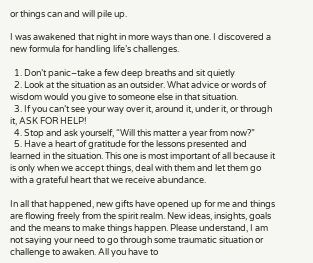or things can and will pile up.

I was awakened that night in more ways than one. I discovered a new formula for handling life’s challenges.

  1. Don’t panic–take a few deep breaths and sit quietly
  2. Look at the situation as an outsider. What advice or words of wisdom would you give to someone else in that situation.
  3. If you can’t see your way over it, around it, under it, or through it, ASK FOR HELP!
  4. Stop and ask yourself, “Will this matter a year from now?”
  5. Have a heart of gratitude for the lessons presented and learned in the situation. This one is most important of all because it is only when we accept things, deal with them and let them go with a grateful heart that we receive abundance.

In all that happened, new gifts have opened up for me and things are flowing freely from the spirit realm. New ideas, insights, goals and the means to make things happen. Please understand, I am not saying your need to go through some traumatic situation or challenge to awaken. All you have to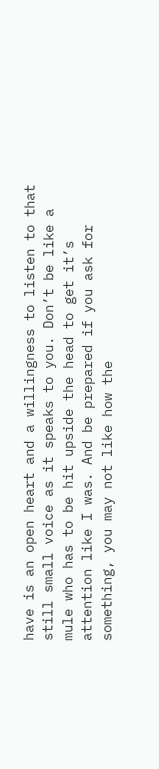have is an open heart and a willingness to listen to that still small voice as it speaks to you. Don’t be like a mule who has to be hit upside the head to get it’s attention like I was. And be prepared if you ask for something, you may not like how the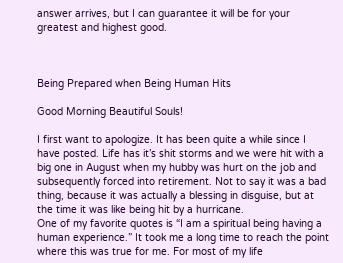answer arrives, but I can guarantee it will be for your greatest and highest good.



Being Prepared when Being Human Hits

Good Morning Beautiful Souls!

I first want to apologize. It has been quite a while since I have posted. Life has it’s shit storms and we were hit with a big one in August when my hubby was hurt on the job and subsequently forced into retirement. Not to say it was a bad thing, because it was actually a blessing in disguise, but at the time it was like being hit by a hurricane.
One of my favorite quotes is “I am a spiritual being having a human experience.” It took me a long time to reach the point where this was true for me. For most of my life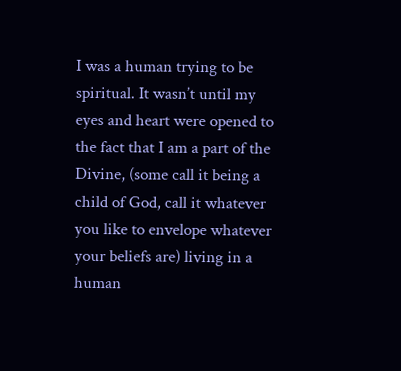I was a human trying to be spiritual. It wasn’t until my eyes and heart were opened to the fact that I am a part of the Divine, (some call it being a child of God, call it whatever you like to envelope whatever your beliefs are) living in a human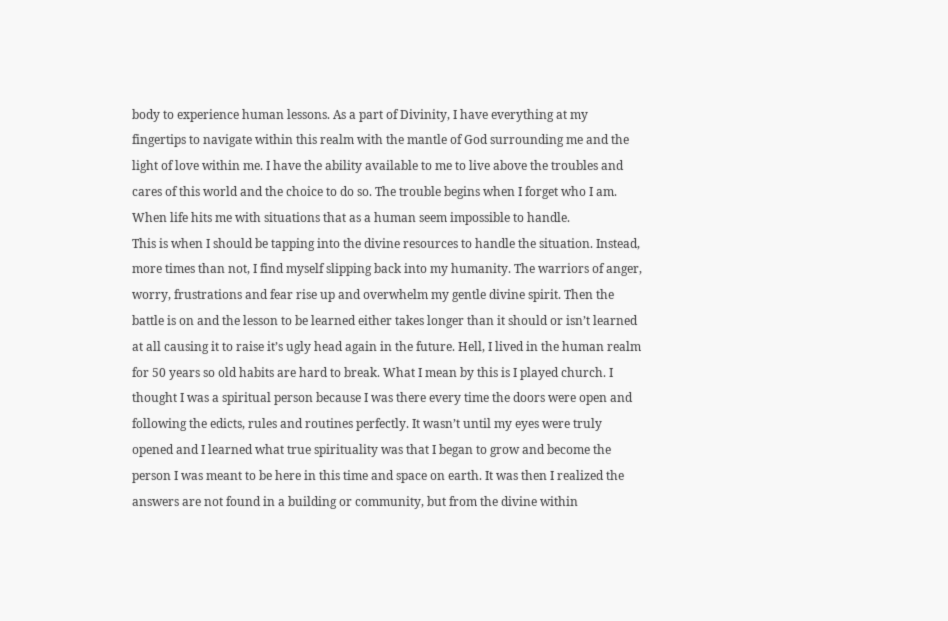body to experience human lessons. As a part of Divinity, I have everything at my fingertips to navigate within this realm with the mantle of God surrounding me and the light of love within me. I have the ability available to me to live above the troubles and cares of this world and the choice to do so. The trouble begins when I forget who I am. When life hits me with situations that as a human seem impossible to handle.
This is when I should be tapping into the divine resources to handle the situation. Instead, more times than not, I find myself slipping back into my humanity. The warriors of anger, worry, frustrations and fear rise up and overwhelm my gentle divine spirit. Then the battle is on and the lesson to be learned either takes longer than it should or isn’t learned at all causing it to raise it’s ugly head again in the future. Hell, I lived in the human realm for 50 years so old habits are hard to break. What I mean by this is I played church. I thought I was a spiritual person because I was there every time the doors were open and following the edicts, rules and routines perfectly. It wasn’t until my eyes were truly opened and I learned what true spirituality was that I began to grow and become the person I was meant to be here in this time and space on earth. It was then I realized the answers are not found in a building or community, but from the divine within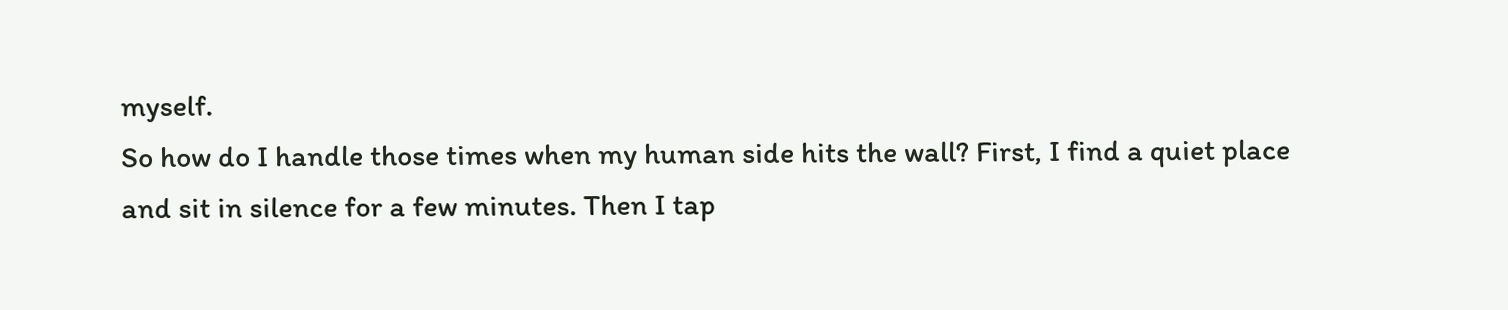myself.
So how do I handle those times when my human side hits the wall? First, I find a quiet place and sit in silence for a few minutes. Then I tap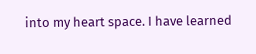into my heart space. I have learned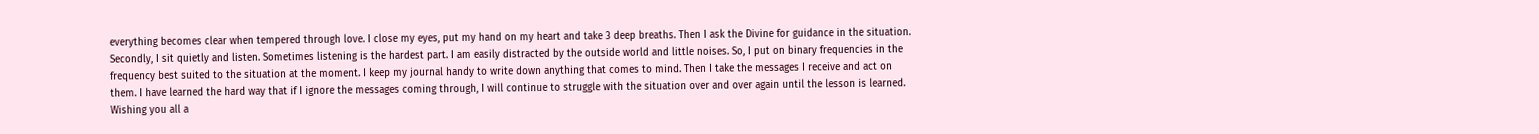everything becomes clear when tempered through love. I close my eyes, put my hand on my heart and take 3 deep breaths. Then I ask the Divine for guidance in the situation. Secondly, I sit quietly and listen. Sometimes listening is the hardest part. I am easily distracted by the outside world and little noises. So, I put on binary frequencies in the frequency best suited to the situation at the moment. I keep my journal handy to write down anything that comes to mind. Then I take the messages I receive and act on them. I have learned the hard way that if I ignore the messages coming through, I will continue to struggle with the situation over and over again until the lesson is learned.
Wishing you all a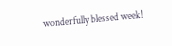wonderfully blessed week!